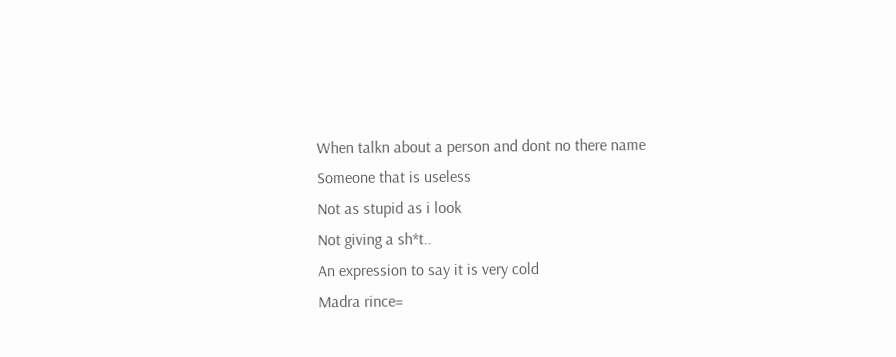When talkn about a person and dont no there name
Someone that is useless
Not as stupid as i look
Not giving a sh*t..
An expression to say it is very cold
Madra rince=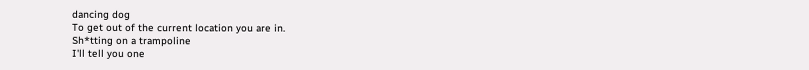dancing dog
To get out of the current location you are in.
Sh*tting on a trampoline
I'll tell you one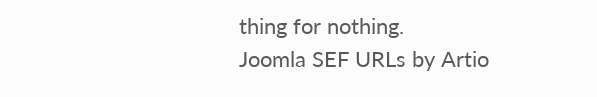thing for nothing.
Joomla SEF URLs by Artio